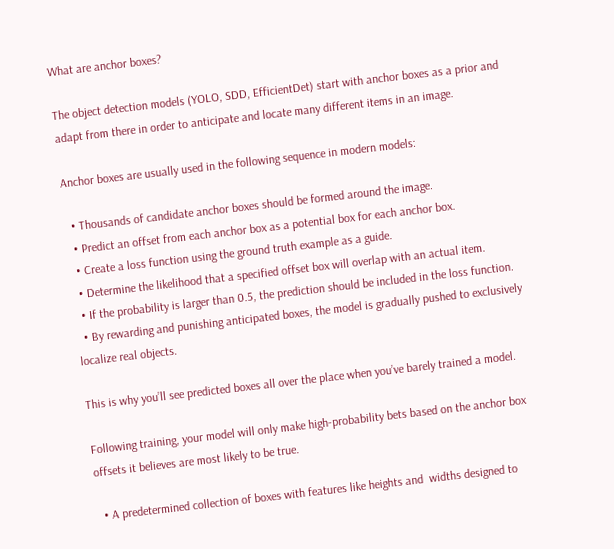What are anchor boxes?

The object detection models (YOLO, SDD, EfficientDet) start with anchor boxes as a prior and adapt from there in order to anticipate and locate many different items in an image.

Anchor boxes are usually used in the following sequence in modern models:

  • Thousands of candidate anchor boxes should be formed around the image.
  • Predict an offset from each anchor box as a potential box for each anchor box.
  • Create a loss function using the ground truth example as a guide.
  • Determine the likelihood that a specified offset box will overlap with an actual item.
  • If the probability is larger than 0.5, the prediction should be included in the loss function.
  • By rewarding and punishing anticipated boxes, the model is gradually pushed to exclusively localize real objects.

This is why you’ll see predicted boxes all over the place when you’ve barely trained a model.

Following training, your model will only make high-probability bets based on the anchor box offsets it believes are most likely to be true.

  • A predetermined collection of boxes with features like heights and  widths designed to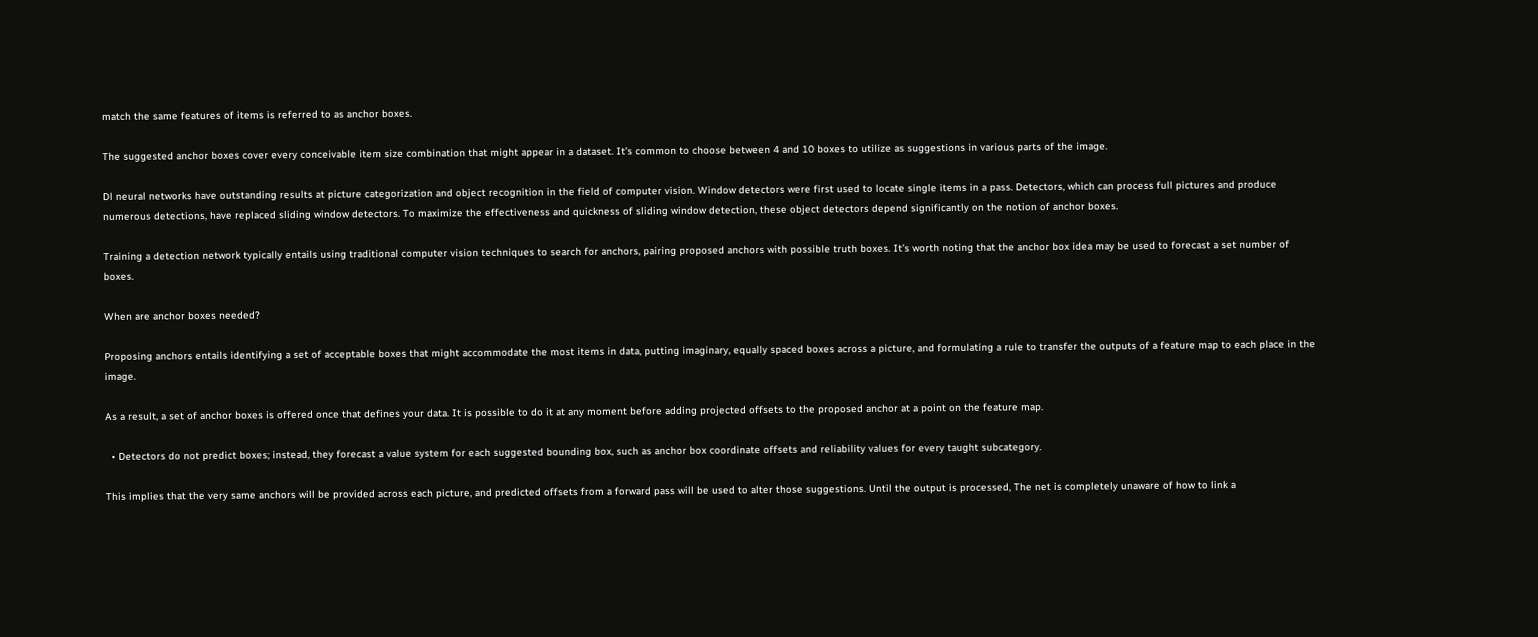match the same features of items is referred to as anchor boxes.

The suggested anchor boxes cover every conceivable item size combination that might appear in a dataset. It’s common to choose between 4 and 10 boxes to utilize as suggestions in various parts of the image.

Dl neural networks have outstanding results at picture categorization and object recognition in the field of computer vision. Window detectors were first used to locate single items in a pass. Detectors, which can process full pictures and produce numerous detections, have replaced sliding window detectors. To maximize the effectiveness and quickness of sliding window detection, these object detectors depend significantly on the notion of anchor boxes.

Training a detection network typically entails using traditional computer vision techniques to search for anchors, pairing proposed anchors with possible truth boxes. It’s worth noting that the anchor box idea may be used to forecast a set number of boxes.

When are anchor boxes needed?

Proposing anchors entails identifying a set of acceptable boxes that might accommodate the most items in data, putting imaginary, equally spaced boxes across a picture, and formulating a rule to transfer the outputs of a feature map to each place in the image.

As a result, a set of anchor boxes is offered once that defines your data. It is possible to do it at any moment before adding projected offsets to the proposed anchor at a point on the feature map.

  • Detectors do not predict boxes; instead, they forecast a value system for each suggested bounding box, such as anchor box coordinate offsets and reliability values for every taught subcategory.

This implies that the very same anchors will be provided across each picture, and predicted offsets from a forward pass will be used to alter those suggestions. Until the output is processed, The net is completely unaware of how to link a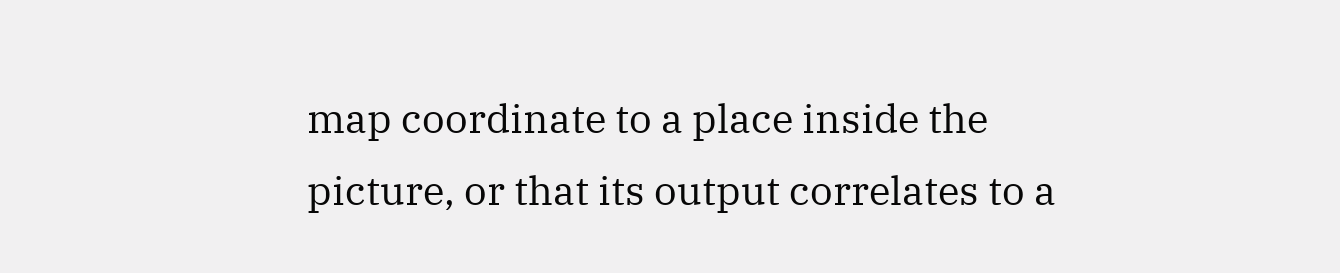map coordinate to a place inside the picture, or that its output correlates to a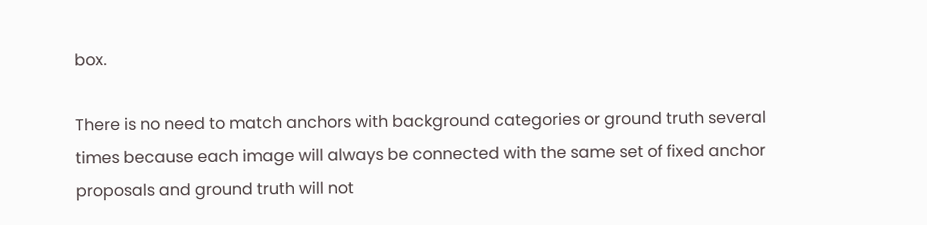box.

There is no need to match anchors with background categories or ground truth several times because each image will always be connected with the same set of fixed anchor proposals and ground truth will not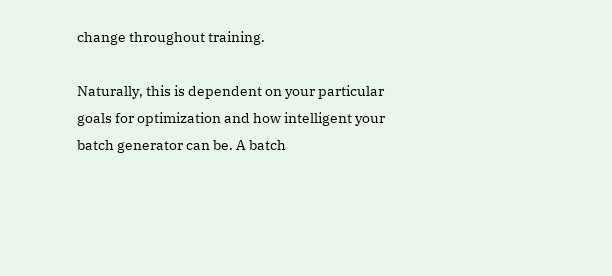change throughout training.

Naturally, this is dependent on your particular goals for optimization and how intelligent your batch generator can be. A batch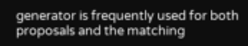generator is frequently used for both proposals and the matching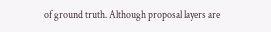of ground truth. Although proposal layers are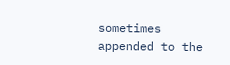sometimes appended to the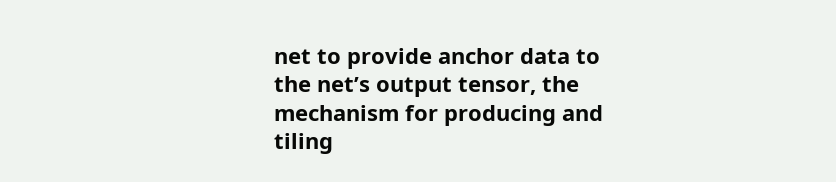net to provide anchor data to the net’s output tensor, the mechanism for producing and tiling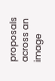proposals across an image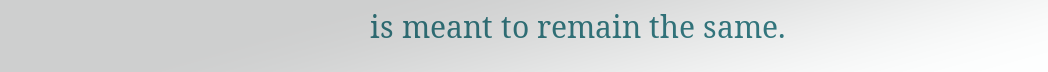is meant to remain the same.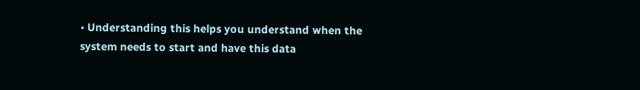• Understanding this helps you understand when the system needs to start and have this data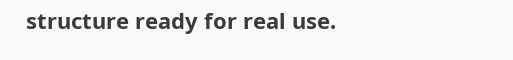structure ready for real use.